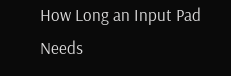How Long an Input Pad Needs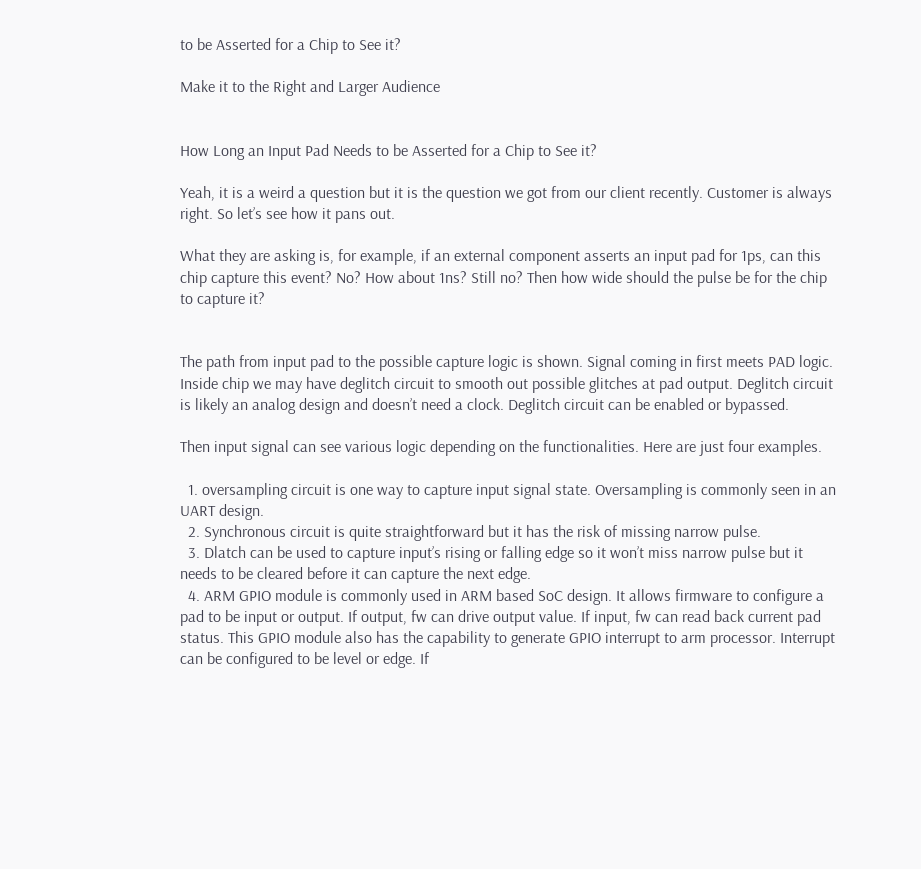to be Asserted for a Chip to See it?

Make it to the Right and Larger Audience


How Long an Input Pad Needs to be Asserted for a Chip to See it?

Yeah, it is a weird a question but it is the question we got from our client recently. Customer is always right. So let’s see how it pans out.

What they are asking is, for example, if an external component asserts an input pad for 1ps, can this chip capture this event? No? How about 1ns? Still no? Then how wide should the pulse be for the chip to capture it?


The path from input pad to the possible capture logic is shown. Signal coming in first meets PAD logic. Inside chip we may have deglitch circuit to smooth out possible glitches at pad output. Deglitch circuit is likely an analog design and doesn’t need a clock. Deglitch circuit can be enabled or bypassed.

Then input signal can see various logic depending on the functionalities. Here are just four examples.

  1. oversampling circuit is one way to capture input signal state. Oversampling is commonly seen in an UART design.
  2. Synchronous circuit is quite straightforward but it has the risk of missing narrow pulse.
  3. Dlatch can be used to capture input’s rising or falling edge so it won’t miss narrow pulse but it needs to be cleared before it can capture the next edge.
  4. ARM GPIO module is commonly used in ARM based SoC design. It allows firmware to configure a pad to be input or output. If output, fw can drive output value. If input, fw can read back current pad status. This GPIO module also has the capability to generate GPIO interrupt to arm processor. Interrupt can be configured to be level or edge. If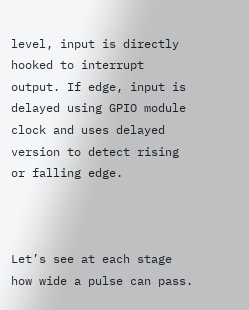level, input is directly hooked to interrupt output. If edge, input is delayed using GPIO module clock and uses delayed version to detect rising or falling edge.



Let’s see at each stage how wide a pulse can pass.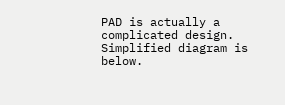PAD is actually a complicated design. Simplified diagram is below.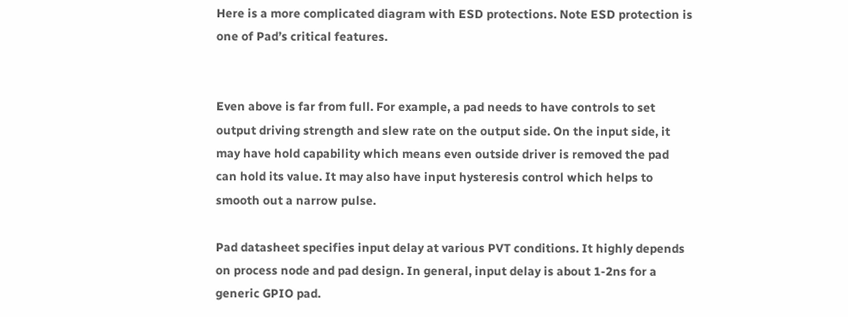Here is a more complicated diagram with ESD protections. Note ESD protection is one of Pad’s critical features.


Even above is far from full. For example, a pad needs to have controls to set output driving strength and slew rate on the output side. On the input side, it may have hold capability which means even outside driver is removed the pad can hold its value. It may also have input hysteresis control which helps to smooth out a narrow pulse.

Pad datasheet specifies input delay at various PVT conditions. It highly depends on process node and pad design. In general, input delay is about 1-2ns for a generic GPIO pad.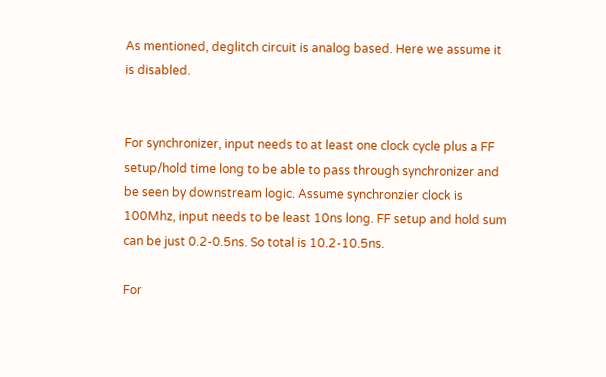As mentioned, deglitch circuit is analog based. Here we assume it is disabled.


For synchronizer, input needs to at least one clock cycle plus a FF setup/hold time long to be able to pass through synchronizer and be seen by downstream logic. Assume synchronzier clock is 100Mhz, input needs to be least 10ns long. FF setup and hold sum can be just 0.2-0.5ns. So total is 10.2-10.5ns.

For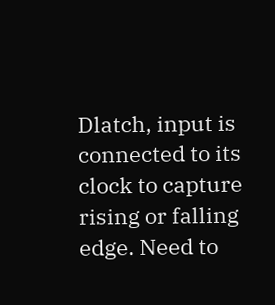Dlatch, input is connected to its clock to capture rising or falling edge. Need to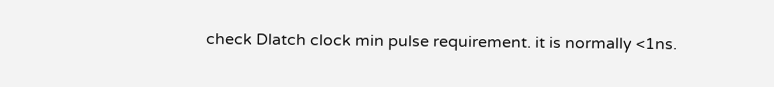check Dlatch clock min pulse requirement. it is normally <1ns.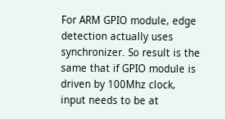For ARM GPIO module, edge detection actually uses synchronizer. So result is the same that if GPIO module is driven by 100Mhz clock, input needs to be at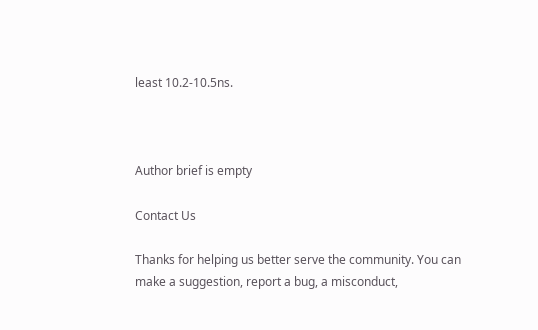least 10.2-10.5ns.



Author brief is empty

Contact Us

Thanks for helping us better serve the community. You can make a suggestion, report a bug, a misconduct,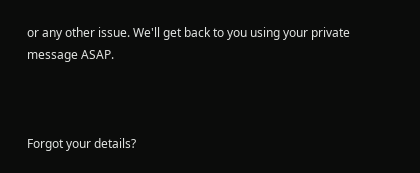or any other issue. We'll get back to you using your private message ASAP.



Forgot your details?